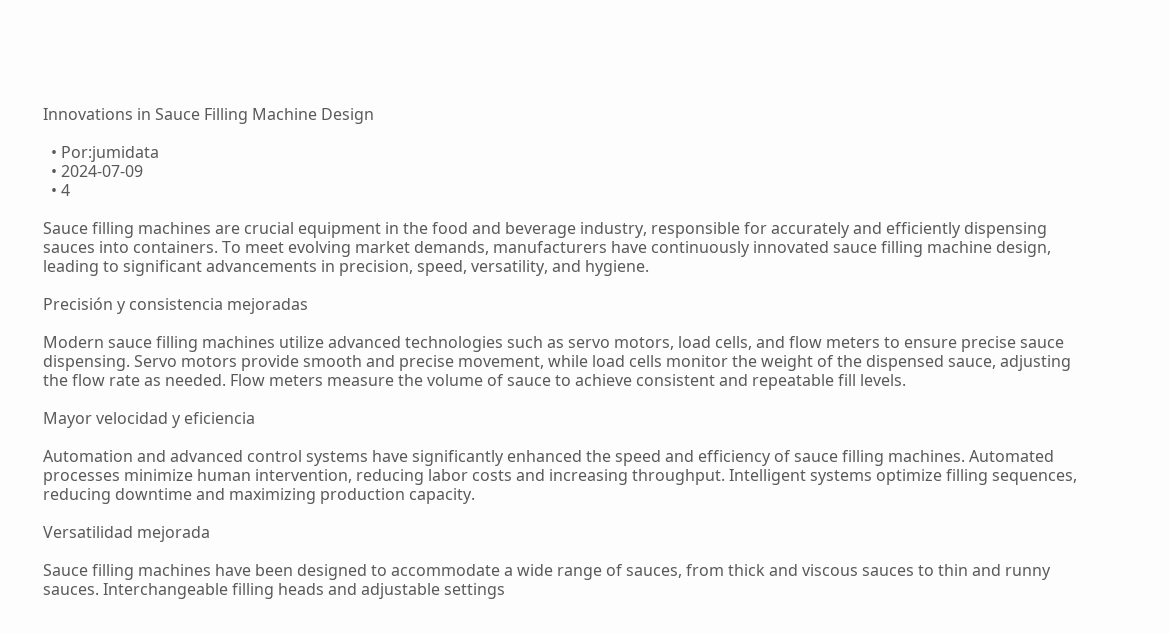Innovations in Sauce Filling Machine Design

  • Por:jumidata
  • 2024-07-09
  • 4

Sauce filling machines are crucial equipment in the food and beverage industry, responsible for accurately and efficiently dispensing sauces into containers. To meet evolving market demands, manufacturers have continuously innovated sauce filling machine design, leading to significant advancements in precision, speed, versatility, and hygiene.

Precisión y consistencia mejoradas

Modern sauce filling machines utilize advanced technologies such as servo motors, load cells, and flow meters to ensure precise sauce dispensing. Servo motors provide smooth and precise movement, while load cells monitor the weight of the dispensed sauce, adjusting the flow rate as needed. Flow meters measure the volume of sauce to achieve consistent and repeatable fill levels.

Mayor velocidad y eficiencia

Automation and advanced control systems have significantly enhanced the speed and efficiency of sauce filling machines. Automated processes minimize human intervention, reducing labor costs and increasing throughput. Intelligent systems optimize filling sequences, reducing downtime and maximizing production capacity.

Versatilidad mejorada

Sauce filling machines have been designed to accommodate a wide range of sauces, from thick and viscous sauces to thin and runny sauces. Interchangeable filling heads and adjustable settings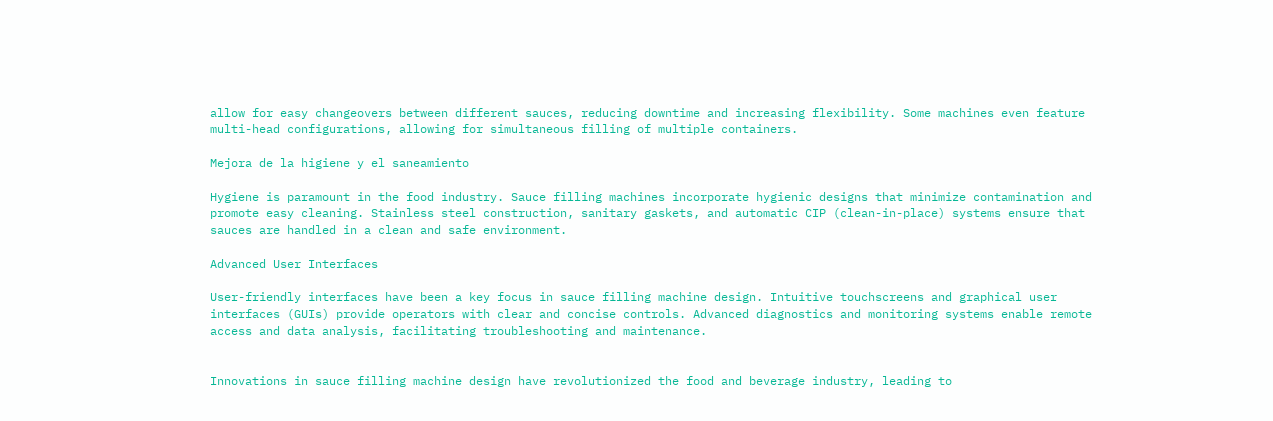allow for easy changeovers between different sauces, reducing downtime and increasing flexibility. Some machines even feature multi-head configurations, allowing for simultaneous filling of multiple containers.

Mejora de la higiene y el saneamiento

Hygiene is paramount in the food industry. Sauce filling machines incorporate hygienic designs that minimize contamination and promote easy cleaning. Stainless steel construction, sanitary gaskets, and automatic CIP (clean-in-place) systems ensure that sauces are handled in a clean and safe environment.

Advanced User Interfaces

User-friendly interfaces have been a key focus in sauce filling machine design. Intuitive touchscreens and graphical user interfaces (GUIs) provide operators with clear and concise controls. Advanced diagnostics and monitoring systems enable remote access and data analysis, facilitating troubleshooting and maintenance.


Innovations in sauce filling machine design have revolutionized the food and beverage industry, leading to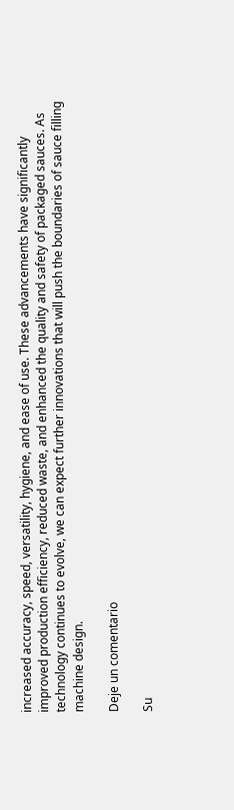increased accuracy, speed, versatility, hygiene, and ease of use. These advancements have significantly improved production efficiency, reduced waste, and enhanced the quality and safety of packaged sauces. As technology continues to evolve, we can expect further innovations that will push the boundaries of sauce filling machine design.

Deje un comentario

Su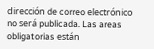dirección de correo electrónico no será publicada. Las areas obligatorias están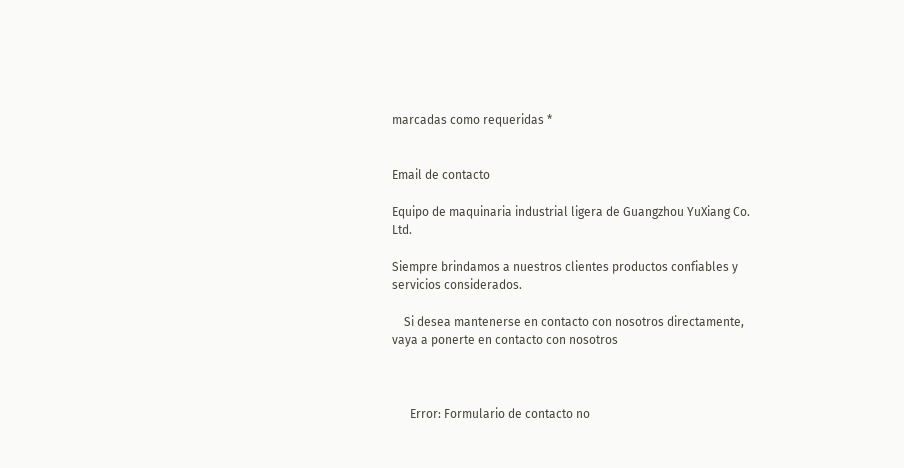marcadas como requeridas *


Email de contacto

Equipo de maquinaria industrial ligera de Guangzhou YuXiang Co. Ltd.

Siempre brindamos a nuestros clientes productos confiables y servicios considerados.

    Si desea mantenerse en contacto con nosotros directamente, vaya a ponerte en contacto con nosotros



      Error: Formulario de contacto no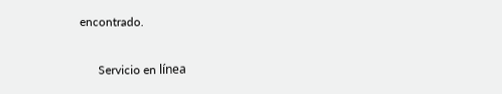encontrado.

      Servicio en línea